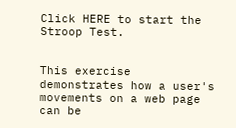Click HERE to start the Stroop Test.


This exercise demonstrates how a user's movements on a web page can be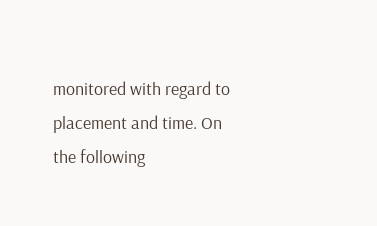monitored with regard to placement and time. On the following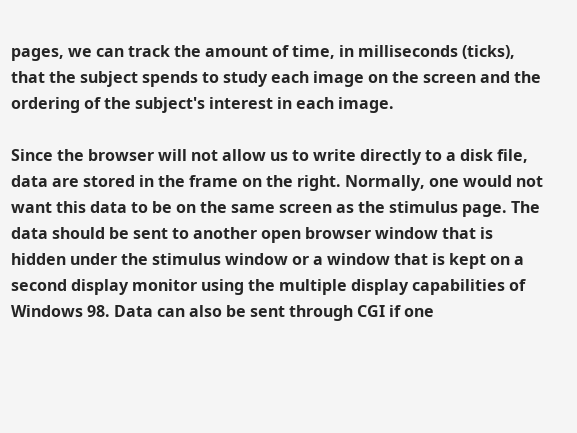pages, we can track the amount of time, in milliseconds (ticks), that the subject spends to study each image on the screen and the ordering of the subject's interest in each image.

Since the browser will not allow us to write directly to a disk file, data are stored in the frame on the right. Normally, one would not want this data to be on the same screen as the stimulus page. The data should be sent to another open browser window that is hidden under the stimulus window or a window that is kept on a second display monitor using the multiple display capabilities of Windows 98. Data can also be sent through CGI if one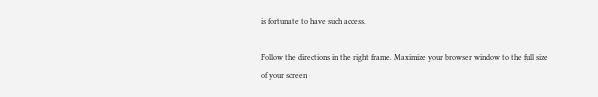is fortunate to have such access.

Follow the directions in the right frame. Maximize your browser window to the full size of your screen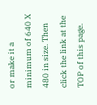or make it a minimum of 640 X 480 in size. Then click the link at the TOP of this page.